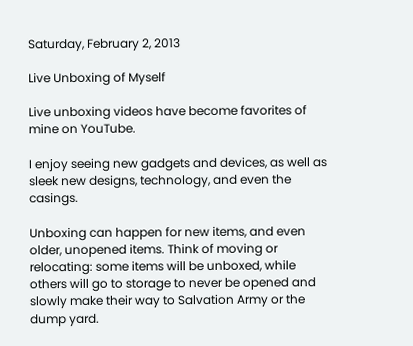Saturday, February 2, 2013

Live Unboxing of Myself

Live unboxing videos have become favorites of mine on YouTube.

I enjoy seeing new gadgets and devices, as well as sleek new designs, technology, and even the casings.

Unboxing can happen for new items, and even older, unopened items. Think of moving or relocating: some items will be unboxed, while others will go to storage to never be opened and slowly make their way to Salvation Army or the dump yard.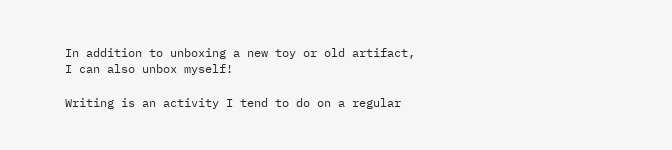In addition to unboxing a new toy or old artifact, I can also unbox myself!

Writing is an activity I tend to do on a regular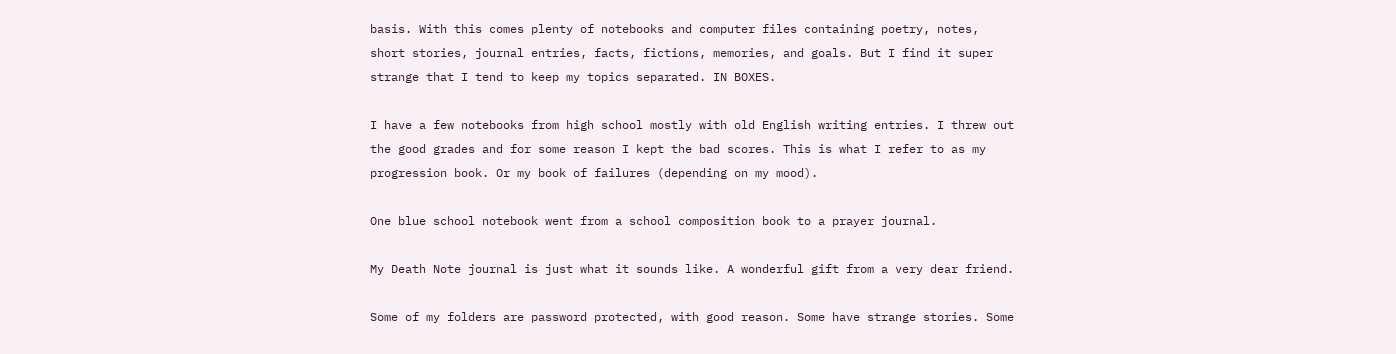basis. With this comes plenty of notebooks and computer files containing poetry, notes, short stories, journal entries, facts, fictions, memories, and goals. But I find it super strange that I tend to keep my topics separated. IN BOXES.

I have a few notebooks from high school mostly with old English writing entries. I threw out the good grades and for some reason I kept the bad scores. This is what I refer to as my progression book. Or my book of failures (depending on my mood).

One blue school notebook went from a school composition book to a prayer journal.

My Death Note journal is just what it sounds like. A wonderful gift from a very dear friend.

Some of my folders are password protected, with good reason. Some have strange stories. Some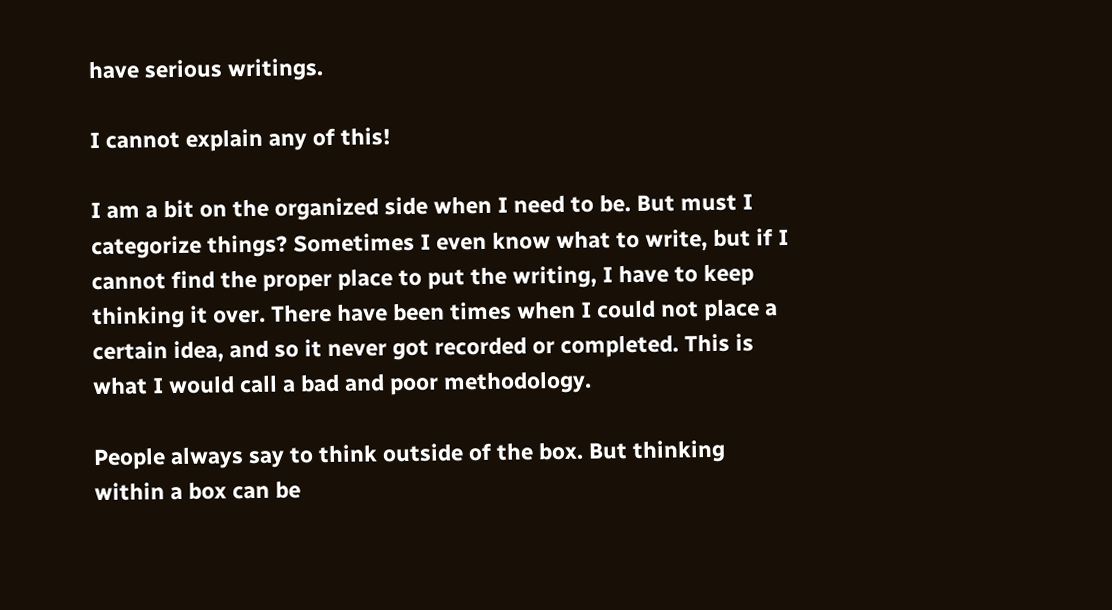have serious writings.

I cannot explain any of this!

I am a bit on the organized side when I need to be. But must I categorize things? Sometimes I even know what to write, but if I cannot find the proper place to put the writing, I have to keep thinking it over. There have been times when I could not place a certain idea, and so it never got recorded or completed. This is what I would call a bad and poor methodology.

People always say to think outside of the box. But thinking within a box can be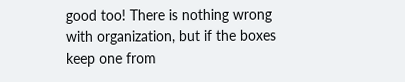good too! There is nothing wrong with organization, but if the boxes keep one from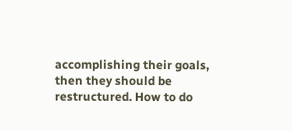accomplishing their goals, then they should be restructured. How to do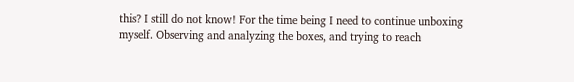this? I still do not know! For the time being I need to continue unboxing myself. Observing and analyzing the boxes, and trying to reach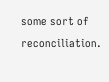some sort of reconciliation.